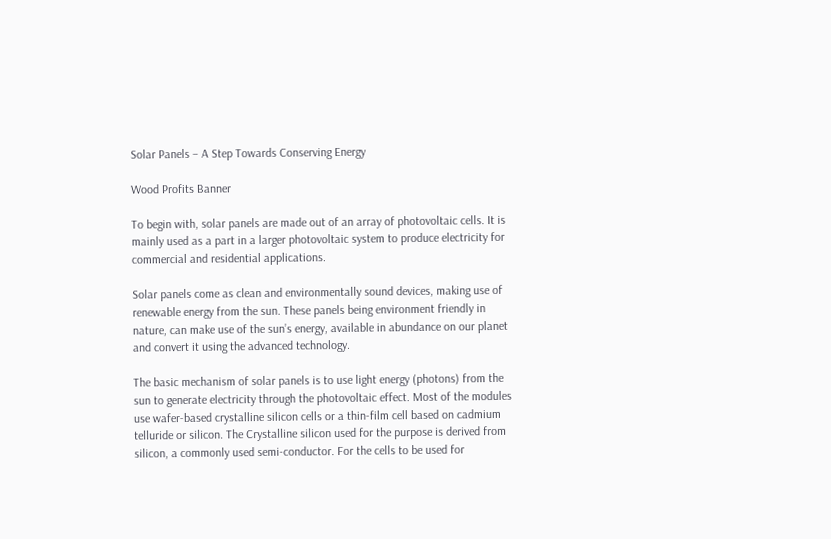Solar Panels – A Step Towards Conserving Energy

Wood Profits Banner

To begin with, solar panels are made out of an array of photovoltaic cells. It is mainly used as a part in a larger photovoltaic system to produce electricity for commercial and residential applications.

Solar panels come as clean and environmentally sound devices, making use of renewable energy from the sun. These panels being environment friendly in nature, can make use of the sun’s energy, available in abundance on our planet and convert it using the advanced technology.

The basic mechanism of solar panels is to use light energy (photons) from the sun to generate electricity through the photovoltaic effect. Most of the modules use wafer-based crystalline silicon cells or a thin-film cell based on cadmium telluride or silicon. The Crystalline silicon used for the purpose is derived from silicon, a commonly used semi-conductor. For the cells to be used for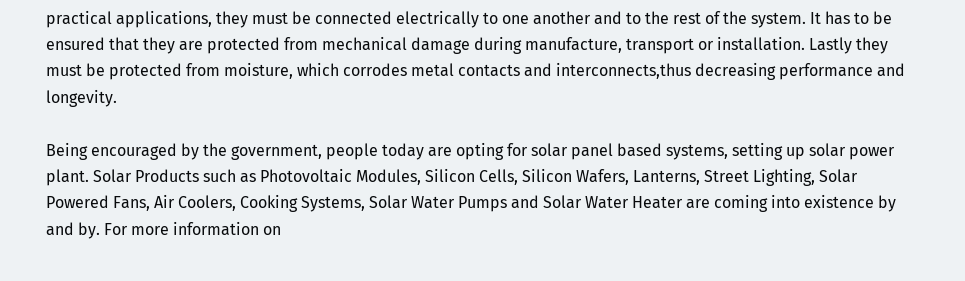practical applications, they must be connected electrically to one another and to the rest of the system. It has to be ensured that they are protected from mechanical damage during manufacture, transport or installation. Lastly they must be protected from moisture, which corrodes metal contacts and interconnects,thus decreasing performance and longevity.

Being encouraged by the government, people today are opting for solar panel based systems, setting up solar power plant. Solar Products such as Photovoltaic Modules, Silicon Cells, Silicon Wafers, Lanterns, Street Lighting, Solar Powered Fans, Air Coolers, Cooking Systems, Solar Water Pumps and Solar Water Heater are coming into existence by and by. For more information on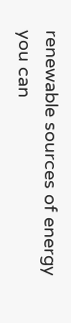renewable sources of energy you can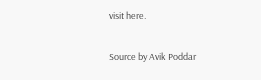visit here.

Source by Avik Poddar